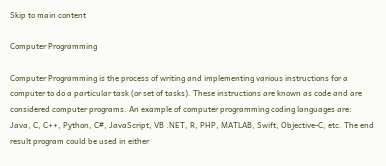Skip to main content

Computer Programming

Computer Programming is the process of writing and implementing various instructions for a computer to do a particular task (or set of tasks). These instructions are known as code and are considered computer programs. An example of computer programming coding languages are: Java, C, C++, Python, C#, JavaScript, VB .NET, R, PHP, MATLAB, Swift, Objective-C, etc. The end result program could be used in either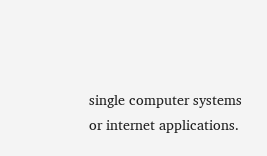single computer systems  or internet applications.